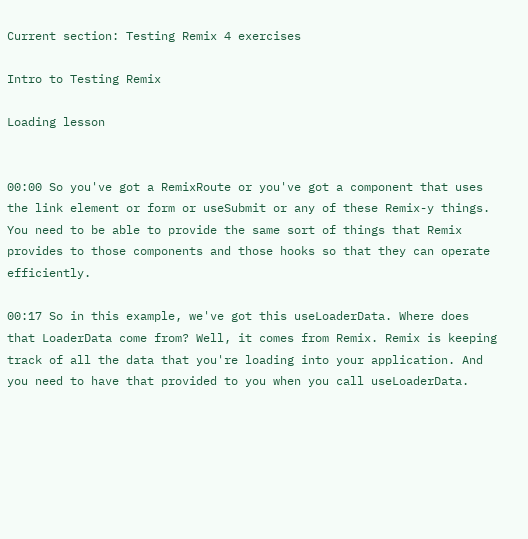Current section: Testing Remix 4 exercises

Intro to Testing Remix

Loading lesson


00:00 So you've got a RemixRoute or you've got a component that uses the link element or form or useSubmit or any of these Remix-y things. You need to be able to provide the same sort of things that Remix provides to those components and those hooks so that they can operate efficiently.

00:17 So in this example, we've got this useLoaderData. Where does that LoaderData come from? Well, it comes from Remix. Remix is keeping track of all the data that you're loading into your application. And you need to have that provided to you when you call useLoaderData.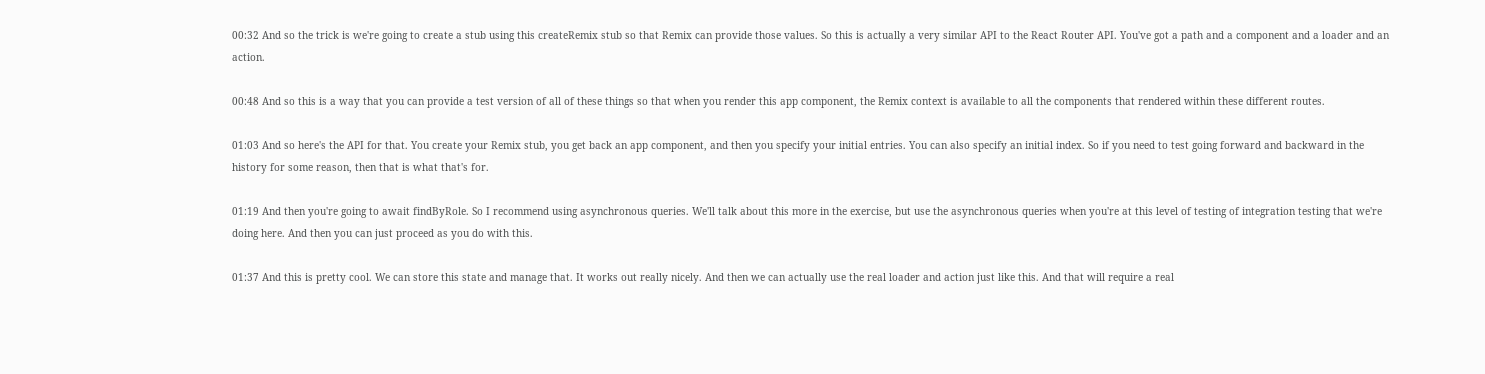00:32 And so the trick is we're going to create a stub using this createRemix stub so that Remix can provide those values. So this is actually a very similar API to the React Router API. You've got a path and a component and a loader and an action.

00:48 And so this is a way that you can provide a test version of all of these things so that when you render this app component, the Remix context is available to all the components that rendered within these different routes.

01:03 And so here's the API for that. You create your Remix stub, you get back an app component, and then you specify your initial entries. You can also specify an initial index. So if you need to test going forward and backward in the history for some reason, then that is what that's for.

01:19 And then you're going to await findByRole. So I recommend using asynchronous queries. We'll talk about this more in the exercise, but use the asynchronous queries when you're at this level of testing of integration testing that we're doing here. And then you can just proceed as you do with this.

01:37 And this is pretty cool. We can store this state and manage that. It works out really nicely. And then we can actually use the real loader and action just like this. And that will require a real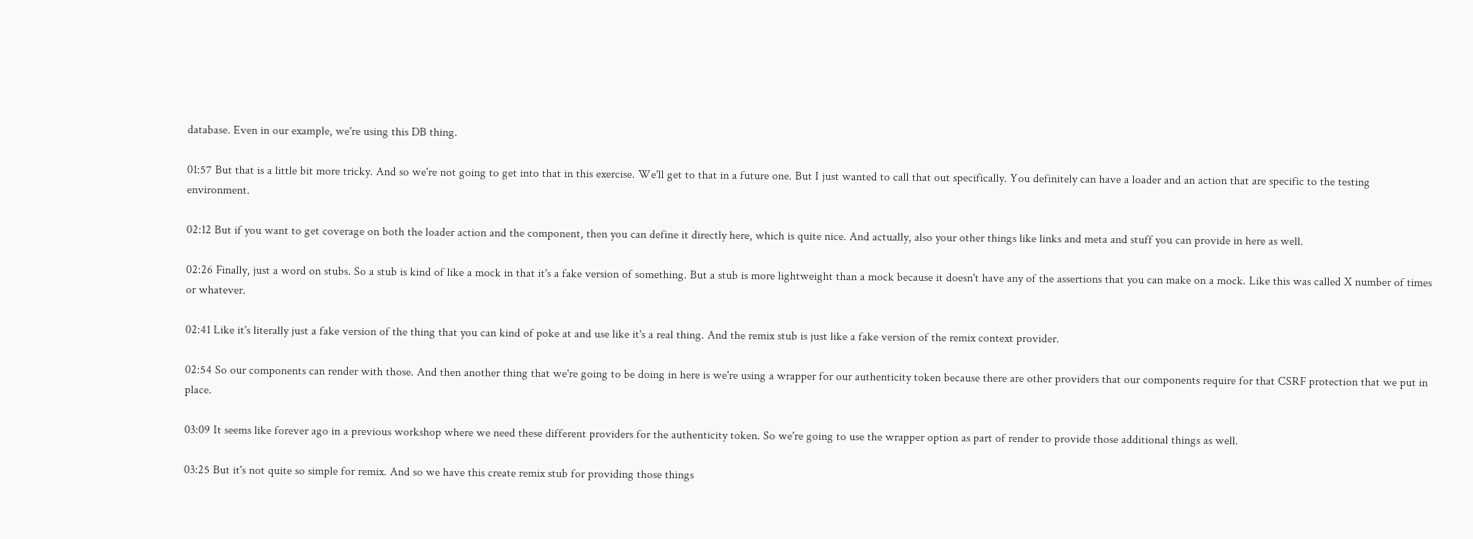database. Even in our example, we're using this DB thing.

01:57 But that is a little bit more tricky. And so we're not going to get into that in this exercise. We'll get to that in a future one. But I just wanted to call that out specifically. You definitely can have a loader and an action that are specific to the testing environment.

02:12 But if you want to get coverage on both the loader action and the component, then you can define it directly here, which is quite nice. And actually, also your other things like links and meta and stuff you can provide in here as well.

02:26 Finally, just a word on stubs. So a stub is kind of like a mock in that it's a fake version of something. But a stub is more lightweight than a mock because it doesn't have any of the assertions that you can make on a mock. Like this was called X number of times or whatever.

02:41 Like it's literally just a fake version of the thing that you can kind of poke at and use like it's a real thing. And the remix stub is just like a fake version of the remix context provider.

02:54 So our components can render with those. And then another thing that we're going to be doing in here is we're using a wrapper for our authenticity token because there are other providers that our components require for that CSRF protection that we put in place.

03:09 It seems like forever ago in a previous workshop where we need these different providers for the authenticity token. So we're going to use the wrapper option as part of render to provide those additional things as well.

03:25 But it's not quite so simple for remix. And so we have this create remix stub for providing those things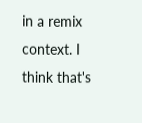in a remix context. I think that's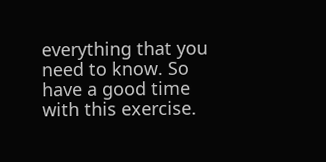everything that you need to know. So have a good time with this exercise.